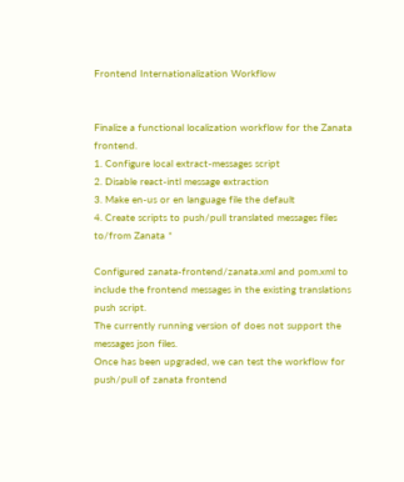Frontend Internationalization Workflow


Finalize a functional localization workflow for the Zanata frontend.
1. Configure local extract-messages script
2. Disable react-intl message extraction
3. Make en-us or en language file the default
4. Create scripts to push/pull translated messages files to/from Zanata *

Configured zanata-frontend/zanata.xml and pom.xml to include the frontend messages in the existing translations push script.
The currently running version of does not support the messages json files.
Once has been upgraded, we can test the workflow for push/pull of zanata frontend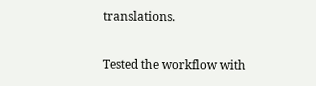translations.

Tested the workflow with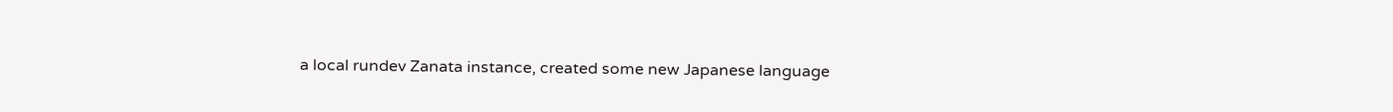a local rundev Zanata instance, created some new Japanese language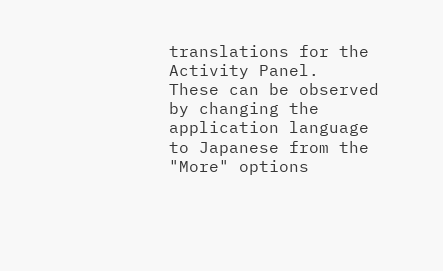translations for the Activity Panel.
These can be observed by changing the application language to Japanese from the "More" options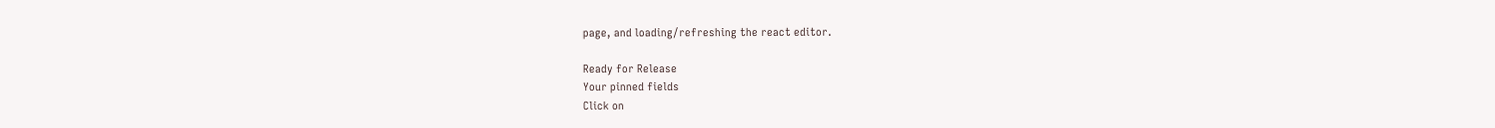page, and loading/refreshing the react editor.

Ready for Release
Your pinned fields
Click on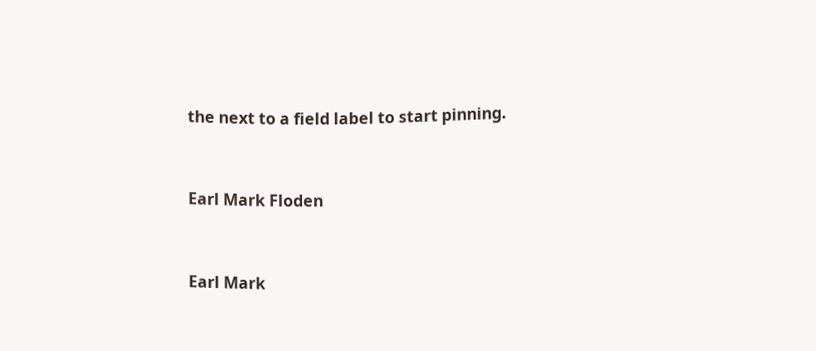the next to a field label to start pinning.


Earl Mark Floden


Earl Mark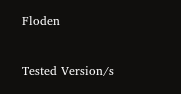Floden


Tested Version/s